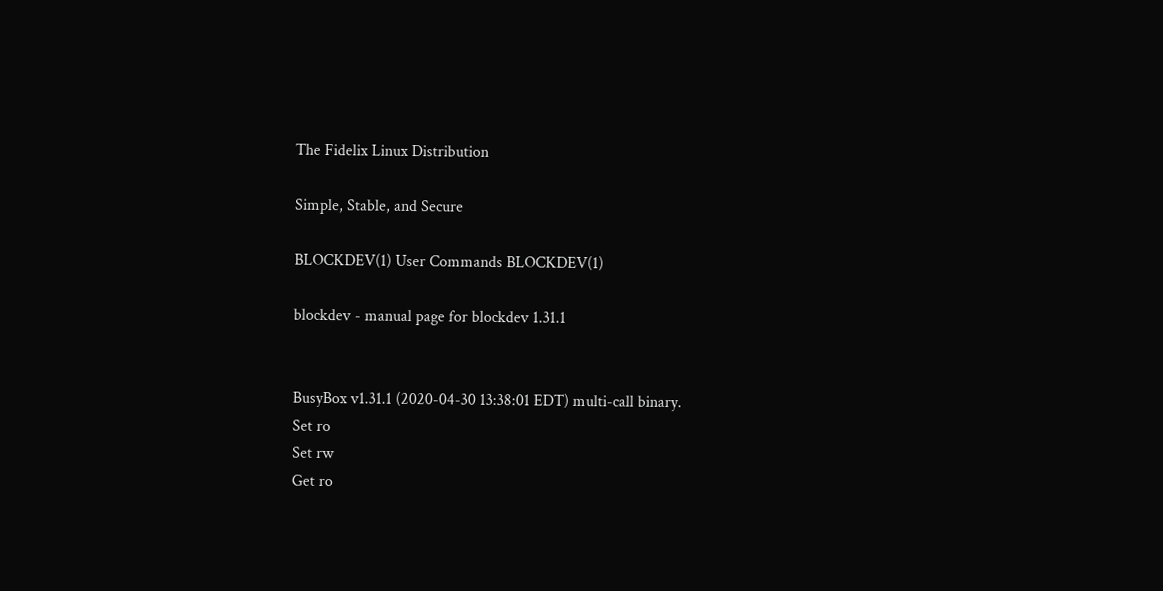The Fidelix Linux Distribution

Simple, Stable, and Secure

BLOCKDEV(1) User Commands BLOCKDEV(1)

blockdev - manual page for blockdev 1.31.1


BusyBox v1.31.1 (2020-04-30 13:38:01 EDT) multi-call binary.
Set ro
Set rw
Get ro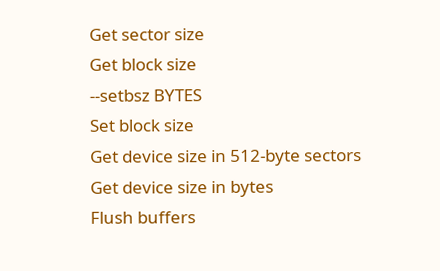Get sector size
Get block size
--setbsz BYTES
Set block size
Get device size in 512-byte sectors
Get device size in bytes
Flush buffers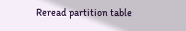Reread partition table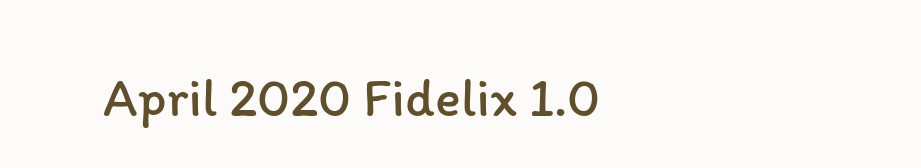April 2020 Fidelix 1.0